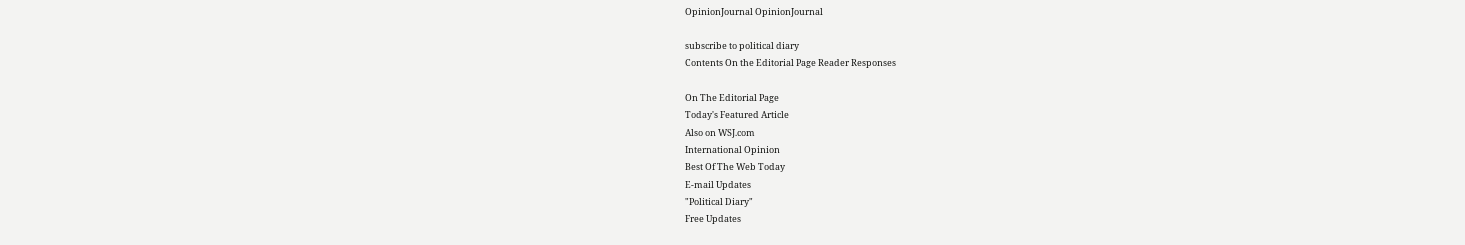OpinionJournal OpinionJournal

subscribe to political diary
Contents On the Editorial Page Reader Responses

On The Editorial Page
Today's Featured Article
Also on WSJ.com
International Opinion
Best Of The Web Today
E-mail Updates
"Political Diary"
Free Updates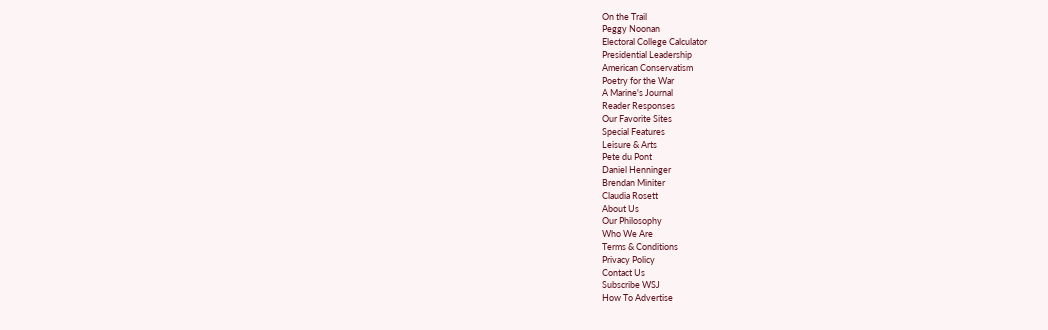On the Trail
Peggy Noonan
Electoral College Calculator
Presidential Leadership
American Conservatism
Poetry for the War
A Marine's Journal
Reader Responses
Our Favorite Sites
Special Features
Leisure & Arts
Pete du Pont
Daniel Henninger
Brendan Miniter
Claudia Rosett
About Us
Our Philosophy
Who We Are
Terms & Conditions
Privacy Policy
Contact Us
Subscribe WSJ
How To Advertise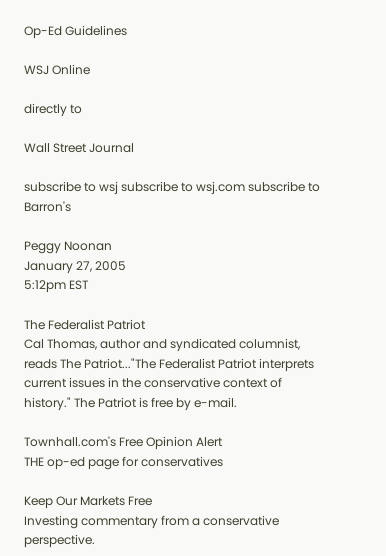Op-Ed Guidelines

WSJ Online

directly to

Wall Street Journal

subscribe to wsj subscribe to wsj.com subscribe to Barron's

Peggy Noonan
January 27, 2005
5:12pm EST

The Federalist Patriot
Cal Thomas, author and syndicated columnist, reads The Patriot..."The Federalist Patriot interprets current issues in the conservative context of history." The Patriot is free by e-mail.

Townhall.com's Free Opinion Alert
THE op-ed page for conservatives

Keep Our Markets Free
Investing commentary from a conservative perspective.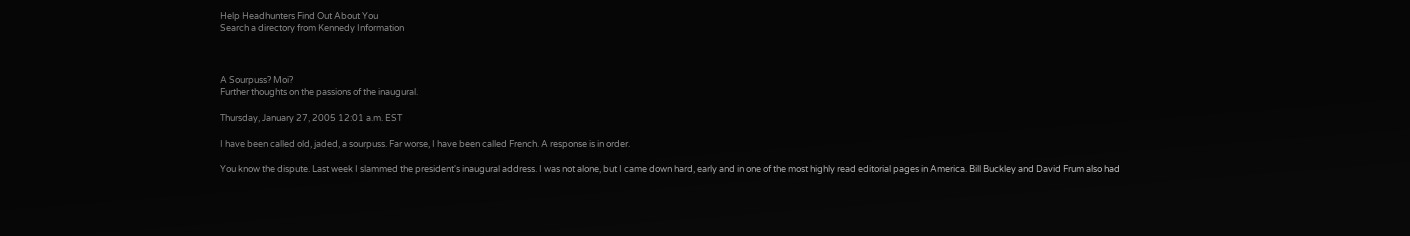Help Headhunters Find Out About You
Search a directory from Kennedy Information



A Sourpuss? Moi?
Further thoughts on the passions of the inaugural.

Thursday, January 27, 2005 12:01 a.m. EST

I have been called old, jaded, a sourpuss. Far worse, I have been called French. A response is in order.

You know the dispute. Last week I slammed the president's inaugural address. I was not alone, but I came down hard, early and in one of the most highly read editorial pages in America. Bill Buckley and David Frum also had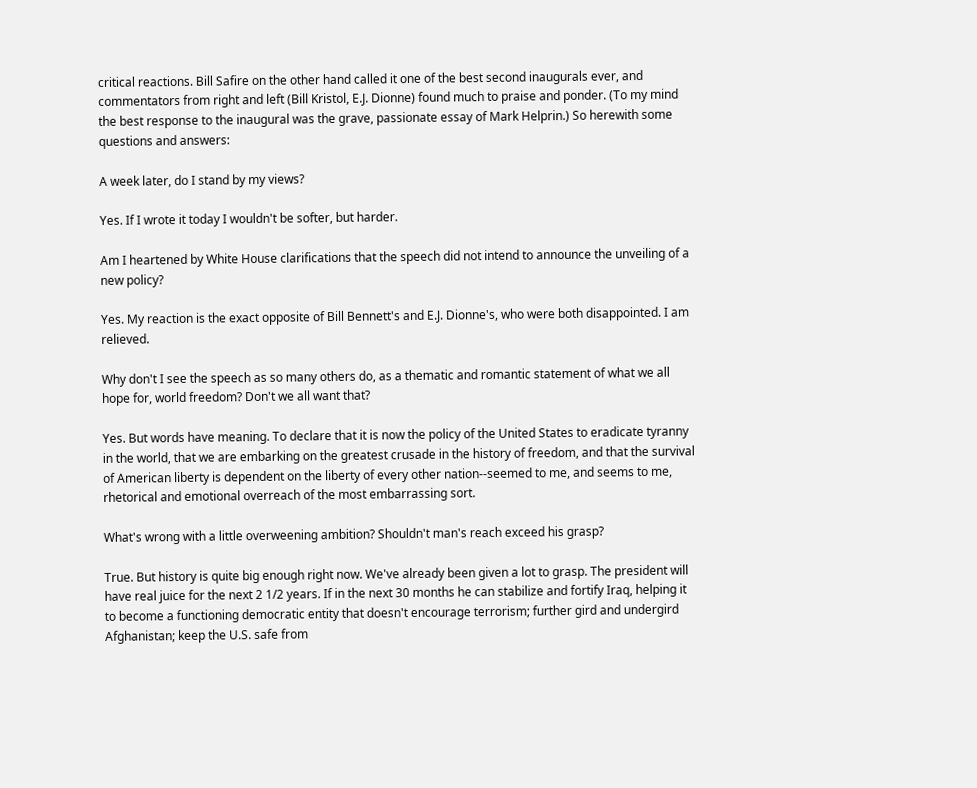critical reactions. Bill Safire on the other hand called it one of the best second inaugurals ever, and commentators from right and left (Bill Kristol, E.J. Dionne) found much to praise and ponder. (To my mind the best response to the inaugural was the grave, passionate essay of Mark Helprin.) So herewith some questions and answers:

A week later, do I stand by my views?

Yes. If I wrote it today I wouldn't be softer, but harder.

Am I heartened by White House clarifications that the speech did not intend to announce the unveiling of a new policy?

Yes. My reaction is the exact opposite of Bill Bennett's and E.J. Dionne's, who were both disappointed. I am relieved.

Why don't I see the speech as so many others do, as a thematic and romantic statement of what we all hope for, world freedom? Don't we all want that?

Yes. But words have meaning. To declare that it is now the policy of the United States to eradicate tyranny in the world, that we are embarking on the greatest crusade in the history of freedom, and that the survival of American liberty is dependent on the liberty of every other nation--seemed to me, and seems to me, rhetorical and emotional overreach of the most embarrassing sort.

What's wrong with a little overweening ambition? Shouldn't man's reach exceed his grasp?

True. But history is quite big enough right now. We've already been given a lot to grasp. The president will have real juice for the next 2 1/2 years. If in the next 30 months he can stabilize and fortify Iraq, helping it to become a functioning democratic entity that doesn't encourage terrorism; further gird and undergird Afghanistan; keep the U.S. safe from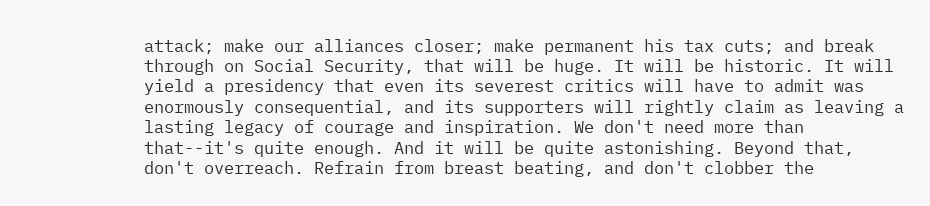attack; make our alliances closer; make permanent his tax cuts; and break through on Social Security, that will be huge. It will be historic. It will yield a presidency that even its severest critics will have to admit was enormously consequential, and its supporters will rightly claim as leaving a lasting legacy of courage and inspiration. We don't need more than that--it's quite enough. And it will be quite astonishing. Beyond that, don't overreach. Refrain from breast beating, and don't clobber the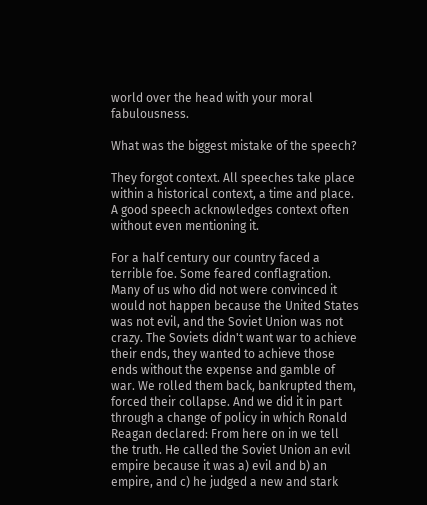world over the head with your moral fabulousness.

What was the biggest mistake of the speech?

They forgot context. All speeches take place within a historical context, a time and place. A good speech acknowledges context often without even mentioning it.

For a half century our country faced a terrible foe. Some feared conflagration. Many of us who did not were convinced it would not happen because the United States was not evil, and the Soviet Union was not crazy. The Soviets didn't want war to achieve their ends, they wanted to achieve those ends without the expense and gamble of war. We rolled them back, bankrupted them, forced their collapse. And we did it in part through a change of policy in which Ronald Reagan declared: From here on in we tell the truth. He called the Soviet Union an evil empire because it was a) evil and b) an empire, and c) he judged a new and stark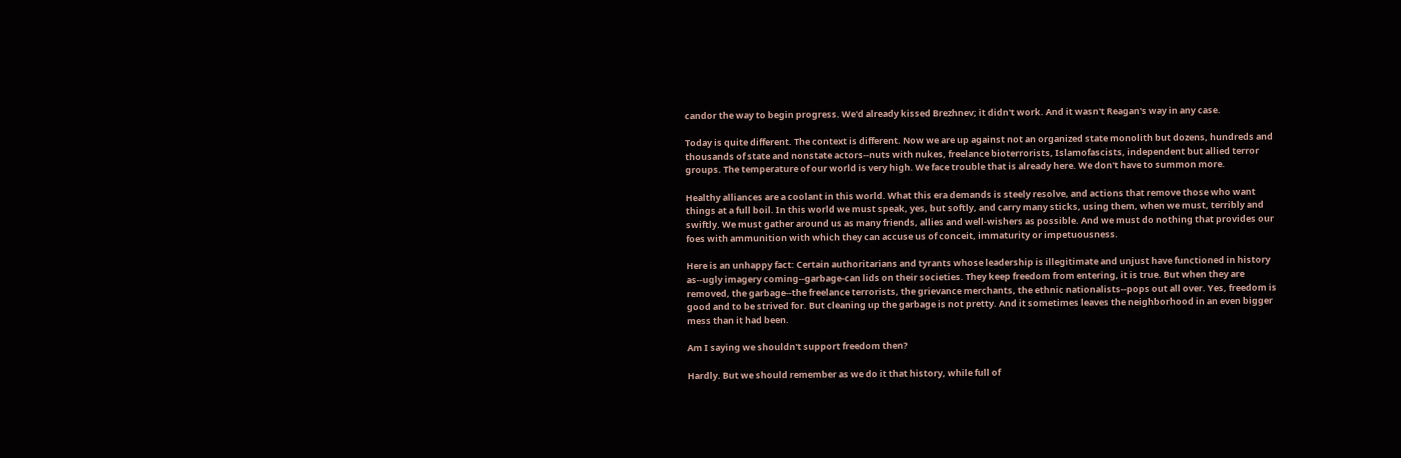candor the way to begin progress. We'd already kissed Brezhnev; it didn't work. And it wasn't Reagan's way in any case.

Today is quite different. The context is different. Now we are up against not an organized state monolith but dozens, hundreds and thousands of state and nonstate actors--nuts with nukes, freelance bioterrorists, Islamofascists, independent but allied terror groups. The temperature of our world is very high. We face trouble that is already here. We don't have to summon more.

Healthy alliances are a coolant in this world. What this era demands is steely resolve, and actions that remove those who want things at a full boil. In this world we must speak, yes, but softly, and carry many sticks, using them, when we must, terribly and swiftly. We must gather around us as many friends, allies and well-wishers as possible. And we must do nothing that provides our foes with ammunition with which they can accuse us of conceit, immaturity or impetuousness.

Here is an unhappy fact: Certain authoritarians and tyrants whose leadership is illegitimate and unjust have functioned in history as--ugly imagery coming--garbage-can lids on their societies. They keep freedom from entering, it is true. But when they are removed, the garbage--the freelance terrorists, the grievance merchants, the ethnic nationalists--pops out all over. Yes, freedom is good and to be strived for. But cleaning up the garbage is not pretty. And it sometimes leaves the neighborhood in an even bigger mess than it had been.

Am I saying we shouldn't support freedom then?

Hardly. But we should remember as we do it that history, while full of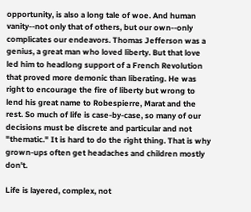opportunity, is also a long tale of woe. And human vanity--not only that of others, but our own--only complicates our endeavors. Thomas Jefferson was a genius, a great man who loved liberty. But that love led him to headlong support of a French Revolution that proved more demonic than liberating. He was right to encourage the fire of liberty but wrong to lend his great name to Robespierre, Marat and the rest. So much of life is case-by-case, so many of our decisions must be discrete and particular and not "thematic." It is hard to do the right thing. That is why grown-ups often get headaches and children mostly don't.

Life is layered, complex, not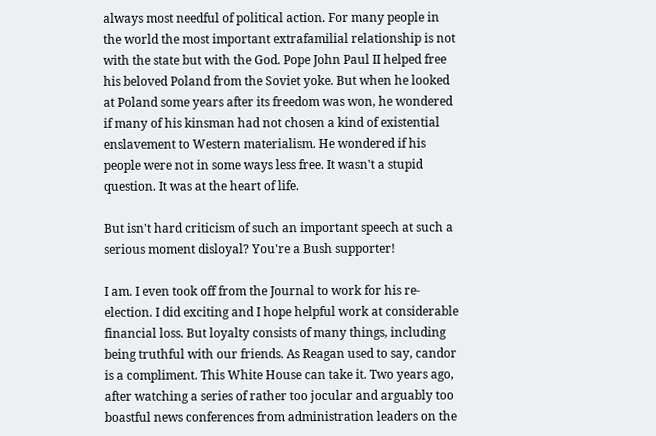always most needful of political action. For many people in the world the most important extrafamilial relationship is not with the state but with the God. Pope John Paul II helped free his beloved Poland from the Soviet yoke. But when he looked at Poland some years after its freedom was won, he wondered if many of his kinsman had not chosen a kind of existential enslavement to Western materialism. He wondered if his people were not in some ways less free. It wasn't a stupid question. It was at the heart of life.

But isn't hard criticism of such an important speech at such a serious moment disloyal? You're a Bush supporter!

I am. I even took off from the Journal to work for his re-election. I did exciting and I hope helpful work at considerable financial loss. But loyalty consists of many things, including being truthful with our friends. As Reagan used to say, candor is a compliment. This White House can take it. Two years ago, after watching a series of rather too jocular and arguably too boastful news conferences from administration leaders on the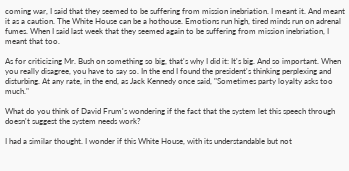coming war, I said that they seemed to be suffering from mission inebriation. I meant it. And meant it as a caution. The White House can be a hothouse. Emotions run high, tired minds run on adrenal fumes. When I said last week that they seemed again to be suffering from mission inebriation, I meant that too.

As for criticizing Mr. Bush on something so big, that's why I did it: It's big. And so important. When you really disagree, you have to say so. In the end I found the president's thinking perplexing and disturbing. At any rate, in the end, as Jack Kennedy once said, "Sometimes party loyalty asks too much."

What do you think of David Frum's wondering if the fact that the system let this speech through doesn't suggest the system needs work?

I had a similar thought. I wonder if this White House, with its understandable but not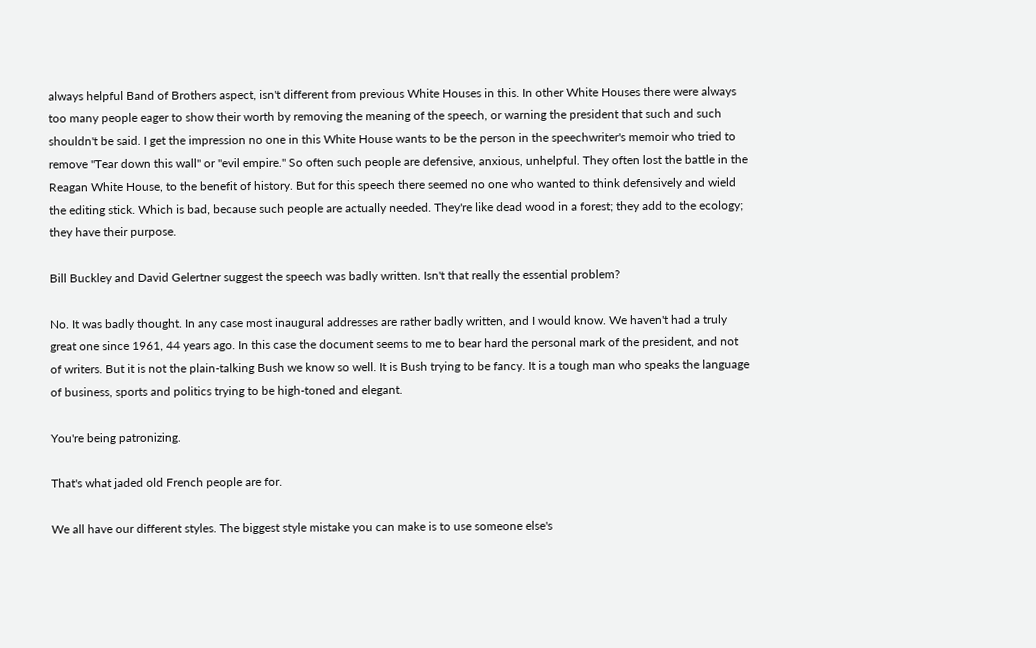always helpful Band of Brothers aspect, isn't different from previous White Houses in this. In other White Houses there were always too many people eager to show their worth by removing the meaning of the speech, or warning the president that such and such shouldn't be said. I get the impression no one in this White House wants to be the person in the speechwriter's memoir who tried to remove "Tear down this wall" or "evil empire." So often such people are defensive, anxious, unhelpful. They often lost the battle in the Reagan White House, to the benefit of history. But for this speech there seemed no one who wanted to think defensively and wield the editing stick. Which is bad, because such people are actually needed. They're like dead wood in a forest; they add to the ecology; they have their purpose.

Bill Buckley and David Gelertner suggest the speech was badly written. Isn't that really the essential problem?

No. It was badly thought. In any case most inaugural addresses are rather badly written, and I would know. We haven't had a truly great one since 1961, 44 years ago. In this case the document seems to me to bear hard the personal mark of the president, and not of writers. But it is not the plain-talking Bush we know so well. It is Bush trying to be fancy. It is a tough man who speaks the language of business, sports and politics trying to be high-toned and elegant.

You're being patronizing.

That's what jaded old French people are for.

We all have our different styles. The biggest style mistake you can make is to use someone else's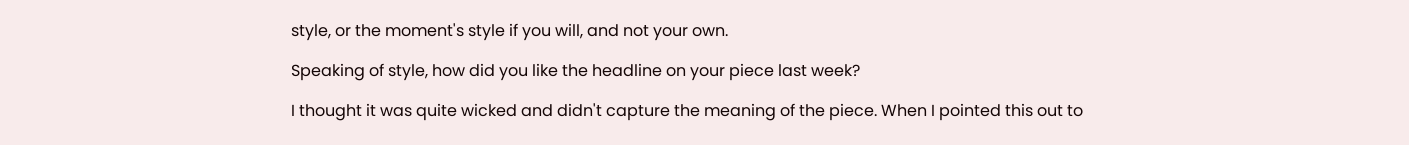style, or the moment's style if you will, and not your own.

Speaking of style, how did you like the headline on your piece last week?

I thought it was quite wicked and didn't capture the meaning of the piece. When I pointed this out to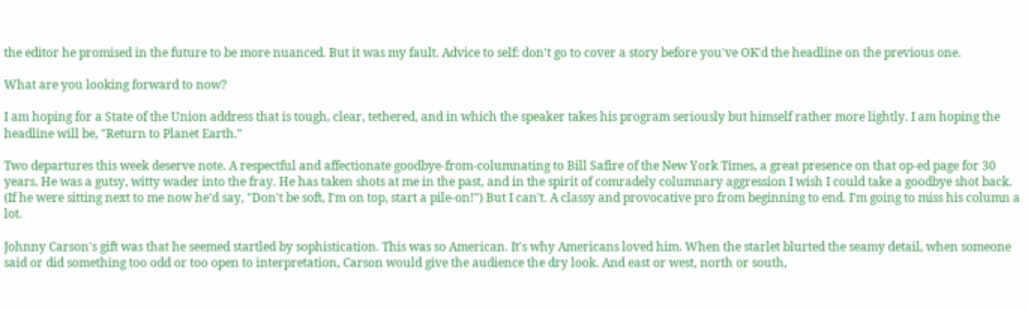the editor he promised in the future to be more nuanced. But it was my fault. Advice to self: don't go to cover a story before you've OK'd the headline on the previous one.

What are you looking forward to now?

I am hoping for a State of the Union address that is tough, clear, tethered, and in which the speaker takes his program seriously but himself rather more lightly. I am hoping the headline will be, "Return to Planet Earth."

Two departures this week deserve note. A respectful and affectionate goodbye-from-columnating to Bill Safire of the New York Times, a great presence on that op-ed page for 30 years. He was a gutsy, witty wader into the fray. He has taken shots at me in the past, and in the spirit of comradely columnary aggression I wish I could take a goodbye shot back. (If he were sitting next to me now he'd say, "Don't be soft, I'm on top, start a pile-on!") But I can't. A classy and provocative pro from beginning to end. I'm going to miss his column a lot.

Johnny Carson's gift was that he seemed startled by sophistication. This was so American. It's why Americans loved him. When the starlet blurted the seamy detail, when someone said or did something too odd or too open to interpretation, Carson would give the audience the dry look. And east or west, north or south,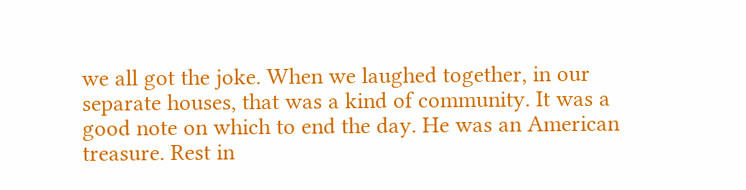we all got the joke. When we laughed together, in our separate houses, that was a kind of community. It was a good note on which to end the day. He was an American treasure. Rest in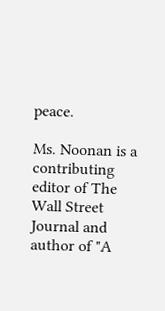peace.

Ms. Noonan is a contributing editor of The Wall Street Journal and author of "A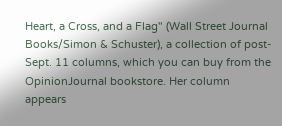Heart, a Cross, and a Flag" (Wall Street Journal Books/Simon & Schuster), a collection of post-Sept. 11 columns, which you can buy from the OpinionJournal bookstore. Her column appears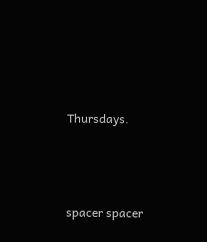Thursdays.




spacer spacer